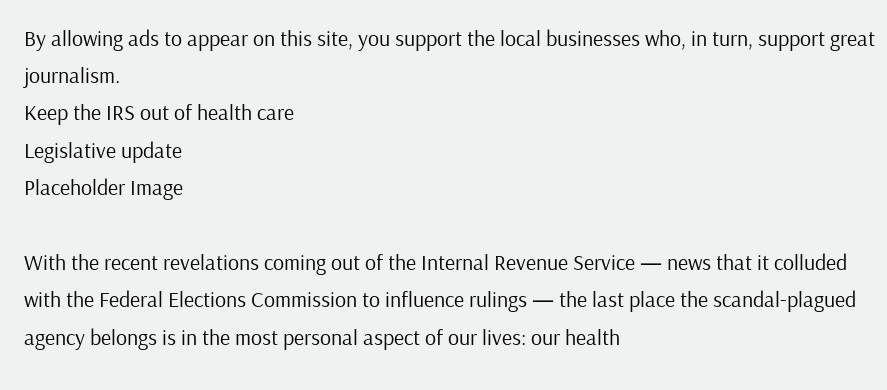By allowing ads to appear on this site, you support the local businesses who, in turn, support great journalism.
Keep the IRS out of health care
Legislative update
Placeholder Image

With the recent revelations coming out of the Internal Revenue Service — news that it colluded with the Federal Elections Commission to influence rulings — the last place the scandal-plagued agency belongs is in the most personal aspect of our lives: our health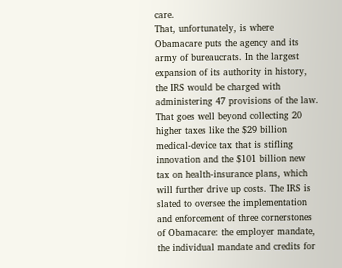care.
That, unfortunately, is where Obamacare puts the agency and its army of bureaucrats. In the largest expansion of its authority in history, the IRS would be charged with administering 47 provisions of the law.
That goes well beyond collecting 20 higher taxes like the $29 billion medical-device tax that is stifling innovation and the $101 billion new tax on health-insurance plans, which will further drive up costs. The IRS is slated to oversee the implementation and enforcement of three cornerstones of Obamacare: the employer mandate, the individual mandate and credits for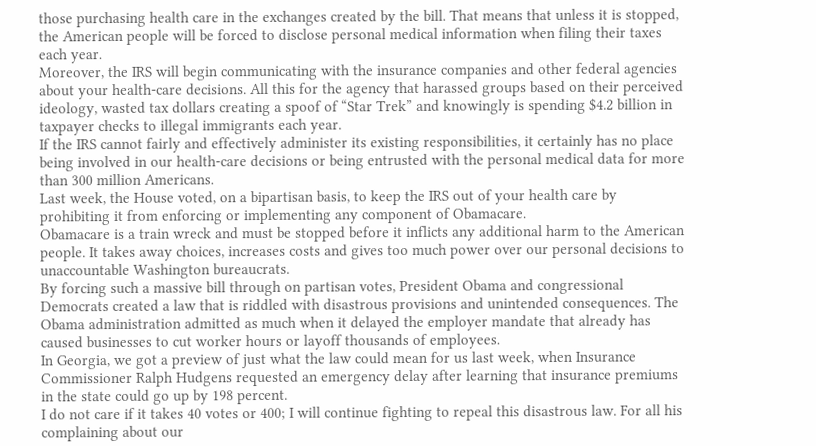those purchasing health care in the exchanges created by the bill. That means that unless it is stopped, the American people will be forced to disclose personal medical information when filing their taxes each year.
Moreover, the IRS will begin communicating with the insurance companies and other federal agencies about your health-care decisions. All this for the agency that harassed groups based on their perceived ideology, wasted tax dollars creating a spoof of “Star Trek” and knowingly is spending $4.2 billion in taxpayer checks to illegal immigrants each year.
If the IRS cannot fairly and effectively administer its existing responsibilities, it certainly has no place being involved in our health-care decisions or being entrusted with the personal medical data for more than 300 million Americans.
Last week, the House voted, on a bipartisan basis, to keep the IRS out of your health care by prohibiting it from enforcing or implementing any component of Obamacare.
Obamacare is a train wreck and must be stopped before it inflicts any additional harm to the American people. It takes away choices, increases costs and gives too much power over our personal decisions to unaccountable Washington bureaucrats.
By forcing such a massive bill through on partisan votes, President Obama and congressional Democrats created a law that is riddled with disastrous provisions and unintended consequences. The Obama administration admitted as much when it delayed the employer mandate that already has caused businesses to cut worker hours or layoff thousands of employees.
In Georgia, we got a preview of just what the law could mean for us last week, when Insurance Commissioner Ralph Hudgens requested an emergency delay after learning that insurance premiums in the state could go up by 198 percent.
I do not care if it takes 40 votes or 400; I will continue fighting to repeal this disastrous law. For all his complaining about our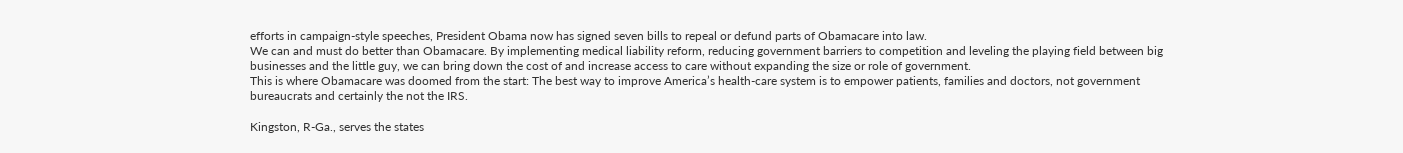efforts in campaign-style speeches, President Obama now has signed seven bills to repeal or defund parts of Obamacare into law.
We can and must do better than Obamacare. By implementing medical liability reform, reducing government barriers to competition and leveling the playing field between big businesses and the little guy, we can bring down the cost of and increase access to care without expanding the size or role of government.
This is where Obamacare was doomed from the start: The best way to improve America’s health-care system is to empower patients, families and doctors, not government bureaucrats and certainly the not the IRS.

Kingston, R-Ga., serves the states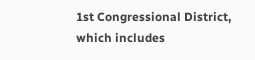1st Congressional District, which includes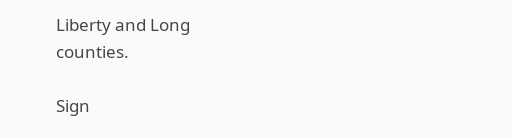Liberty and Long counties.

Sign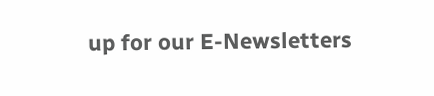up for our E-Newsletters